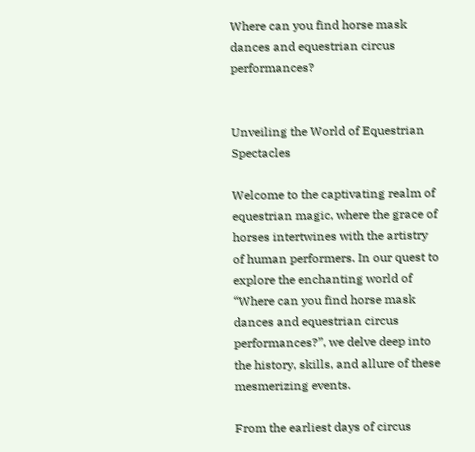Where can you find horse mask dances and equestrian circus performances?


Unveiling the World of Equestrian Spectacles

Welcome to the captivating realm of equestrian magic, where the grace of horses intertwines with the artistry of human performers. In our quest to explore the enchanting world of “Where can you find horse mask dances and equestrian circus performances?”, we delve deep into the history, skills, and allure of these mesmerizing events.

From the earliest days of circus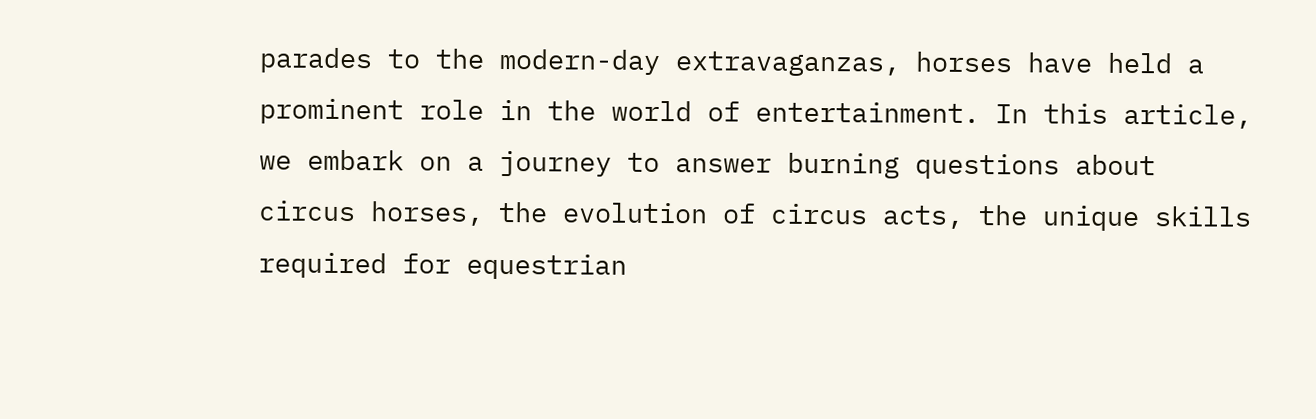parades to the modern-day extravaganzas, horses have held a prominent role in the world of entertainment. In this article, we embark on a journey to answer burning questions about circus horses, the evolution of circus acts, the unique skills required for equestrian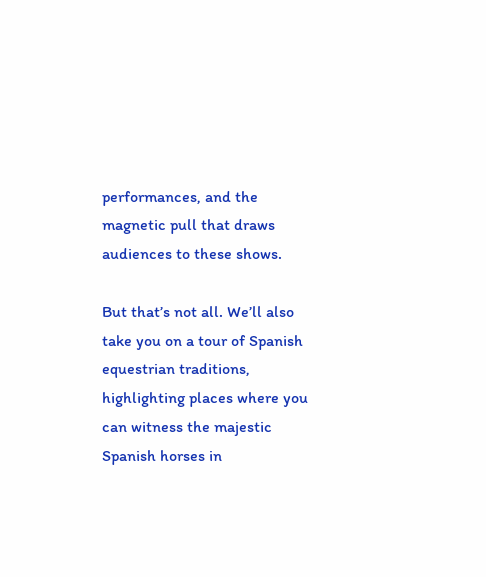performances, and the magnetic pull that draws audiences to these shows.

But that’s not all. We’ll also take you on a tour of Spanish equestrian traditions, highlighting places where you can witness the majestic Spanish horses in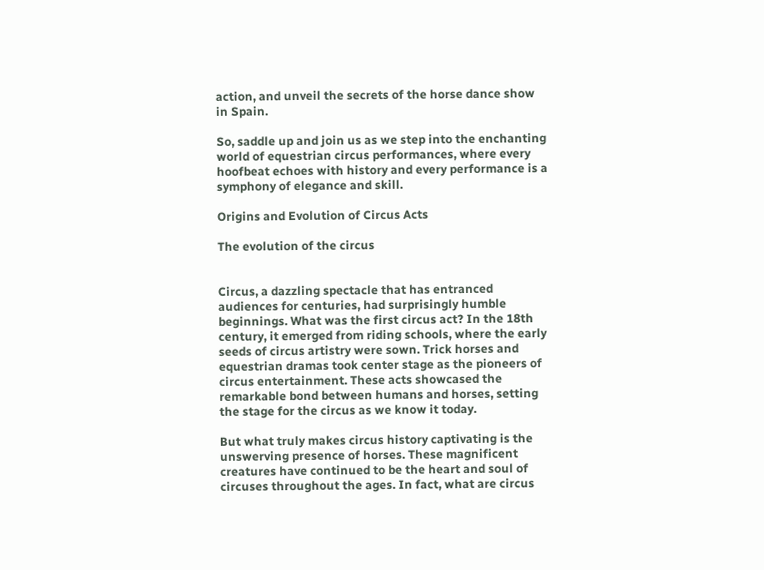action, and unveil the secrets of the horse dance show in Spain.

So, saddle up and join us as we step into the enchanting world of equestrian circus performances, where every hoofbeat echoes with history and every performance is a symphony of elegance and skill.

Origins and Evolution of Circus Acts

The evolution of the circus


Circus, a dazzling spectacle that has entranced audiences for centuries, had surprisingly humble beginnings. What was the first circus act? In the 18th century, it emerged from riding schools, where the early seeds of circus artistry were sown. Trick horses and equestrian dramas took center stage as the pioneers of circus entertainment. These acts showcased the remarkable bond between humans and horses, setting the stage for the circus as we know it today.

But what truly makes circus history captivating is the unswerving presence of horses. These magnificent creatures have continued to be the heart and soul of circuses throughout the ages. In fact, what are circus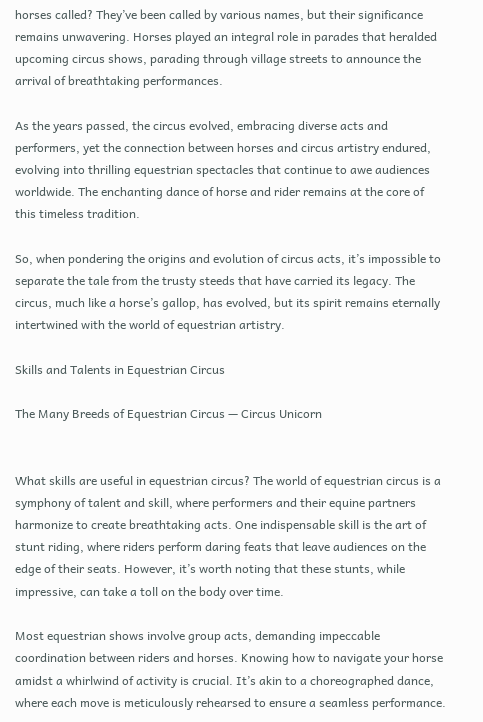horses called? They’ve been called by various names, but their significance remains unwavering. Horses played an integral role in parades that heralded upcoming circus shows, parading through village streets to announce the arrival of breathtaking performances.

As the years passed, the circus evolved, embracing diverse acts and performers, yet the connection between horses and circus artistry endured, evolving into thrilling equestrian spectacles that continue to awe audiences worldwide. The enchanting dance of horse and rider remains at the core of this timeless tradition.

So, when pondering the origins and evolution of circus acts, it’s impossible to separate the tale from the trusty steeds that have carried its legacy. The circus, much like a horse’s gallop, has evolved, but its spirit remains eternally intertwined with the world of equestrian artistry.

Skills and Talents in Equestrian Circus

The Many Breeds of Equestrian Circus — Circus Unicorn


What skills are useful in equestrian circus? The world of equestrian circus is a symphony of talent and skill, where performers and their equine partners harmonize to create breathtaking acts. One indispensable skill is the art of stunt riding, where riders perform daring feats that leave audiences on the edge of their seats. However, it’s worth noting that these stunts, while impressive, can take a toll on the body over time.

Most equestrian shows involve group acts, demanding impeccable coordination between riders and horses. Knowing how to navigate your horse amidst a whirlwind of activity is crucial. It’s akin to a choreographed dance, where each move is meticulously rehearsed to ensure a seamless performance.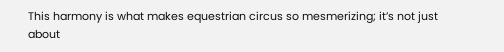This harmony is what makes equestrian circus so mesmerizing; it’s not just about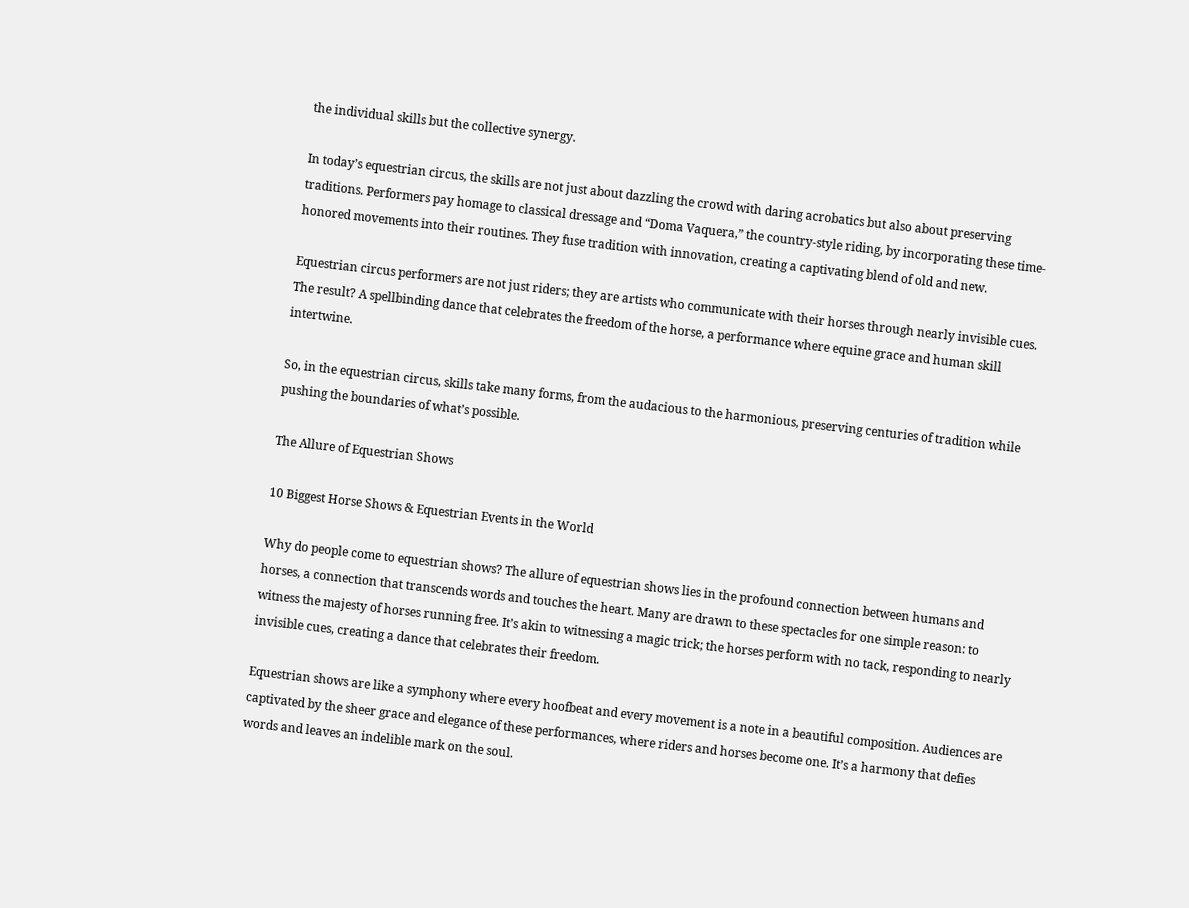the individual skills but the collective synergy.

In today’s equestrian circus, the skills are not just about dazzling the crowd with daring acrobatics but also about preserving traditions. Performers pay homage to classical dressage and “Doma Vaquera,” the country-style riding, by incorporating these time-honored movements into their routines. They fuse tradition with innovation, creating a captivating blend of old and new.

Equestrian circus performers are not just riders; they are artists who communicate with their horses through nearly invisible cues. The result? A spellbinding dance that celebrates the freedom of the horse, a performance where equine grace and human skill intertwine.

So, in the equestrian circus, skills take many forms, from the audacious to the harmonious, preserving centuries of tradition while pushing the boundaries of what’s possible.

The Allure of Equestrian Shows

10 Biggest Horse Shows & Equestrian Events in the World

Why do people come to equestrian shows? The allure of equestrian shows lies in the profound connection between humans and horses, a connection that transcends words and touches the heart. Many are drawn to these spectacles for one simple reason: to witness the majesty of horses running free. It’s akin to witnessing a magic trick; the horses perform with no tack, responding to nearly invisible cues, creating a dance that celebrates their freedom.

Equestrian shows are like a symphony where every hoofbeat and every movement is a note in a beautiful composition. Audiences are captivated by the sheer grace and elegance of these performances, where riders and horses become one. It’s a harmony that defies words and leaves an indelible mark on the soul.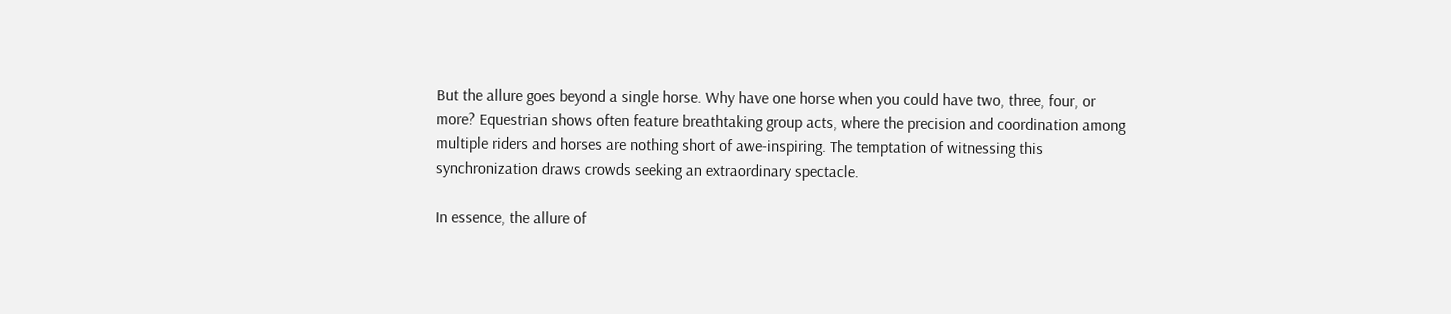But the allure goes beyond a single horse. Why have one horse when you could have two, three, four, or more? Equestrian shows often feature breathtaking group acts, where the precision and coordination among multiple riders and horses are nothing short of awe-inspiring. The temptation of witnessing this synchronization draws crowds seeking an extraordinary spectacle.

In essence, the allure of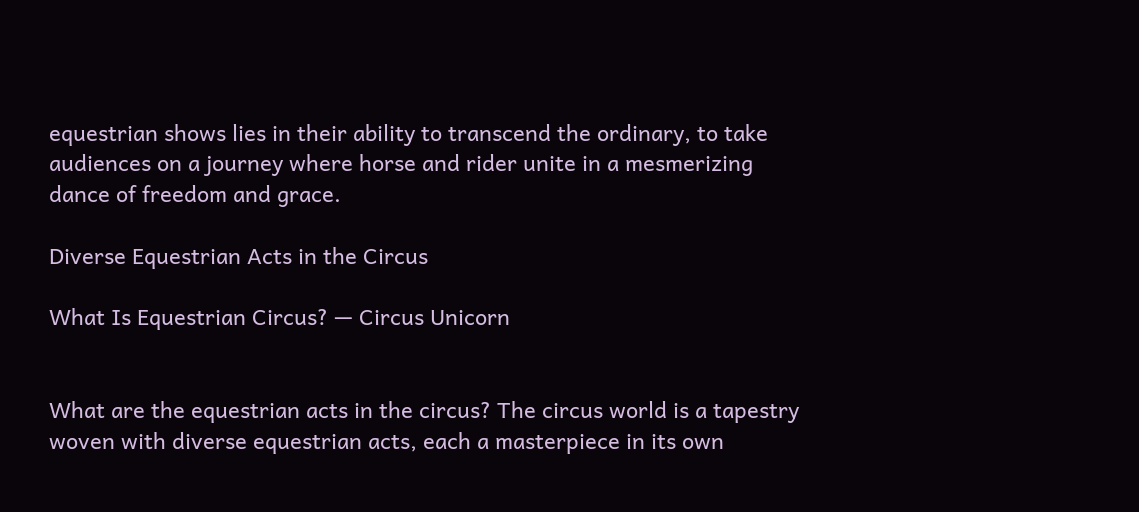equestrian shows lies in their ability to transcend the ordinary, to take audiences on a journey where horse and rider unite in a mesmerizing dance of freedom and grace.

Diverse Equestrian Acts in the Circus

What Is Equestrian Circus? — Circus Unicorn


What are the equestrian acts in the circus? The circus world is a tapestry woven with diverse equestrian acts, each a masterpiece in its own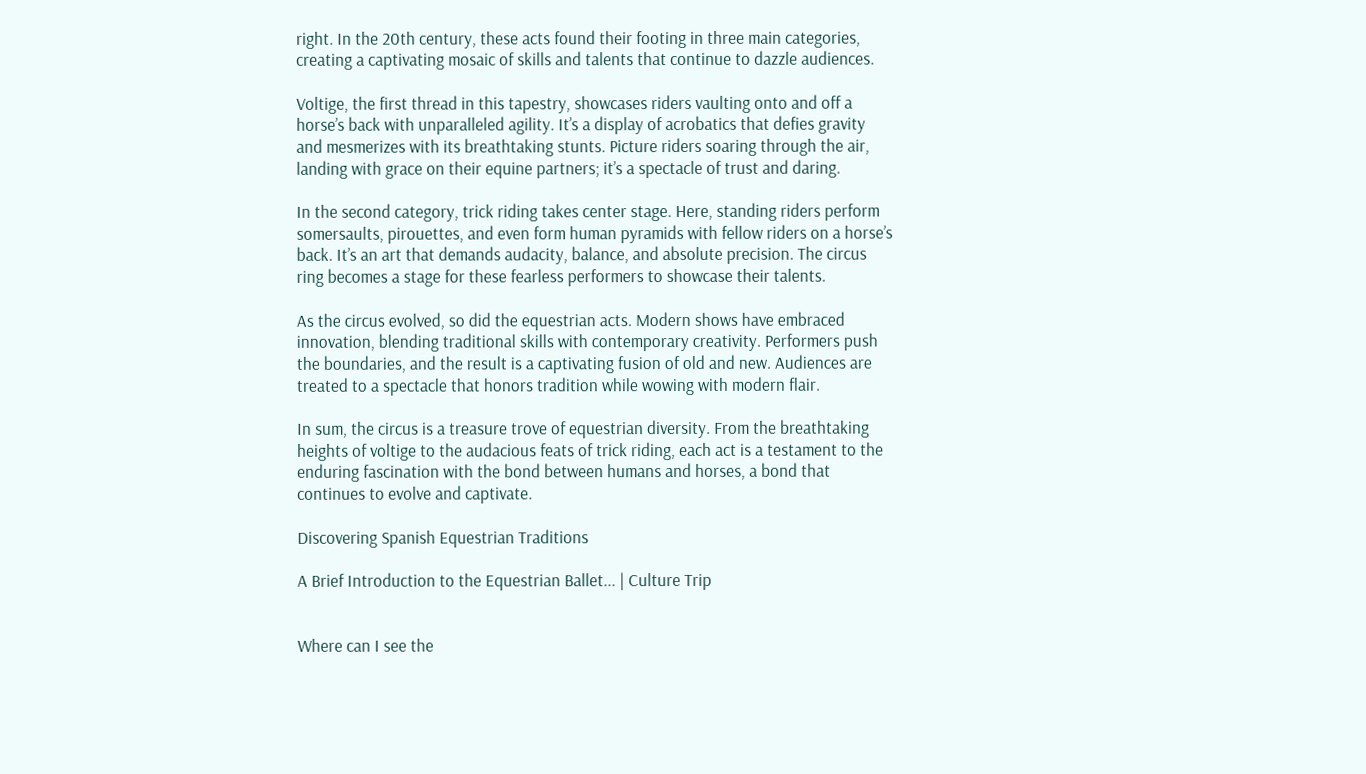right. In the 20th century, these acts found their footing in three main categories, creating a captivating mosaic of skills and talents that continue to dazzle audiences.

Voltige, the first thread in this tapestry, showcases riders vaulting onto and off a horse’s back with unparalleled agility. It’s a display of acrobatics that defies gravity and mesmerizes with its breathtaking stunts. Picture riders soaring through the air, landing with grace on their equine partners; it’s a spectacle of trust and daring.

In the second category, trick riding takes center stage. Here, standing riders perform somersaults, pirouettes, and even form human pyramids with fellow riders on a horse’s back. It’s an art that demands audacity, balance, and absolute precision. The circus ring becomes a stage for these fearless performers to showcase their talents.

As the circus evolved, so did the equestrian acts. Modern shows have embraced innovation, blending traditional skills with contemporary creativity. Performers push the boundaries, and the result is a captivating fusion of old and new. Audiences are treated to a spectacle that honors tradition while wowing with modern flair.

In sum, the circus is a treasure trove of equestrian diversity. From the breathtaking heights of voltige to the audacious feats of trick riding, each act is a testament to the enduring fascination with the bond between humans and horses, a bond that continues to evolve and captivate.

Discovering Spanish Equestrian Traditions

A Brief Introduction to the Equestrian Ballet... | Culture Trip


Where can I see the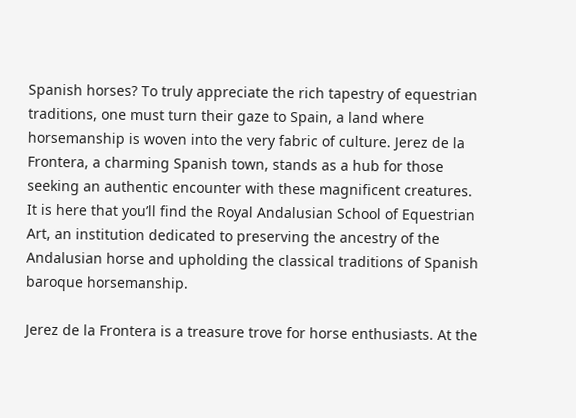Spanish horses? To truly appreciate the rich tapestry of equestrian traditions, one must turn their gaze to Spain, a land where horsemanship is woven into the very fabric of culture. Jerez de la Frontera, a charming Spanish town, stands as a hub for those seeking an authentic encounter with these magnificent creatures. It is here that you’ll find the Royal Andalusian School of Equestrian Art, an institution dedicated to preserving the ancestry of the Andalusian horse and upholding the classical traditions of Spanish baroque horsemanship.

Jerez de la Frontera is a treasure trove for horse enthusiasts. At the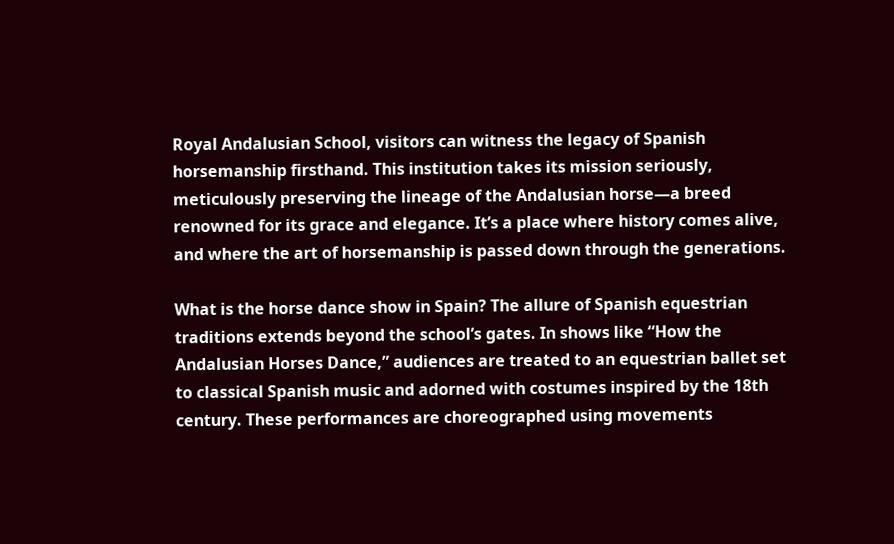Royal Andalusian School, visitors can witness the legacy of Spanish horsemanship firsthand. This institution takes its mission seriously, meticulously preserving the lineage of the Andalusian horse—a breed renowned for its grace and elegance. It’s a place where history comes alive, and where the art of horsemanship is passed down through the generations.

What is the horse dance show in Spain? The allure of Spanish equestrian traditions extends beyond the school’s gates. In shows like “How the Andalusian Horses Dance,” audiences are treated to an equestrian ballet set to classical Spanish music and adorned with costumes inspired by the 18th century. These performances are choreographed using movements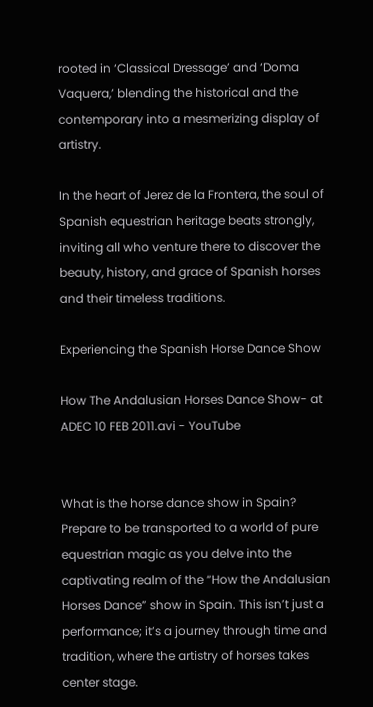rooted in ‘Classical Dressage’ and ‘Doma Vaquera,’ blending the historical and the contemporary into a mesmerizing display of artistry.

In the heart of Jerez de la Frontera, the soul of Spanish equestrian heritage beats strongly, inviting all who venture there to discover the beauty, history, and grace of Spanish horses and their timeless traditions.

Experiencing the Spanish Horse Dance Show

How The Andalusian Horses Dance Show- at ADEC 10 FEB 2011.avi - YouTube


What is the horse dance show in Spain? Prepare to be transported to a world of pure equestrian magic as you delve into the captivating realm of the “How the Andalusian Horses Dance” show in Spain. This isn’t just a performance; it’s a journey through time and tradition, where the artistry of horses takes center stage.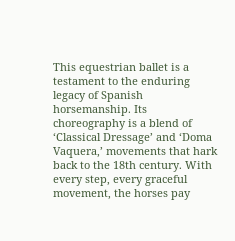This equestrian ballet is a testament to the enduring legacy of Spanish horsemanship. Its choreography is a blend of ‘Classical Dressage’ and ‘Doma Vaquera,’ movements that hark back to the 18th century. With every step, every graceful movement, the horses pay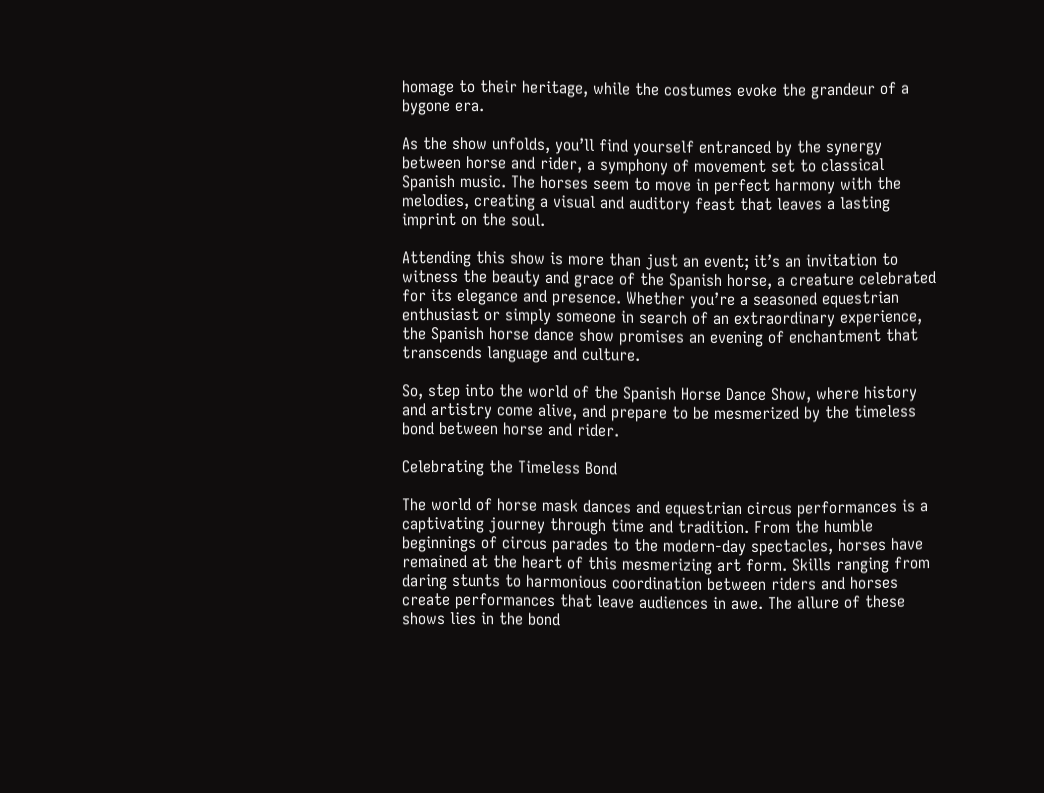homage to their heritage, while the costumes evoke the grandeur of a bygone era.

As the show unfolds, you’ll find yourself entranced by the synergy between horse and rider, a symphony of movement set to classical Spanish music. The horses seem to move in perfect harmony with the melodies, creating a visual and auditory feast that leaves a lasting imprint on the soul.

Attending this show is more than just an event; it’s an invitation to witness the beauty and grace of the Spanish horse, a creature celebrated for its elegance and presence. Whether you’re a seasoned equestrian enthusiast or simply someone in search of an extraordinary experience, the Spanish horse dance show promises an evening of enchantment that transcends language and culture.

So, step into the world of the Spanish Horse Dance Show, where history and artistry come alive, and prepare to be mesmerized by the timeless bond between horse and rider.

Celebrating the Timeless Bond

The world of horse mask dances and equestrian circus performances is a captivating journey through time and tradition. From the humble beginnings of circus parades to the modern-day spectacles, horses have remained at the heart of this mesmerizing art form. Skills ranging from daring stunts to harmonious coordination between riders and horses create performances that leave audiences in awe. The allure of these shows lies in the bond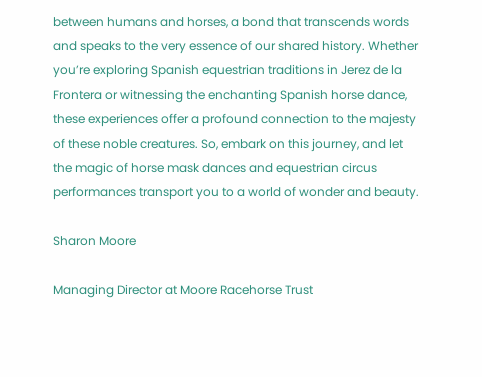between humans and horses, a bond that transcends words and speaks to the very essence of our shared history. Whether you’re exploring Spanish equestrian traditions in Jerez de la Frontera or witnessing the enchanting Spanish horse dance, these experiences offer a profound connection to the majesty of these noble creatures. So, embark on this journey, and let the magic of horse mask dances and equestrian circus performances transport you to a world of wonder and beauty.

Sharon Moore

Managing Director at Moore Racehorse Trust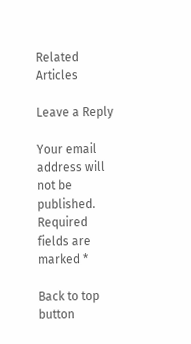Related Articles

Leave a Reply

Your email address will not be published. Required fields are marked *

Back to top button